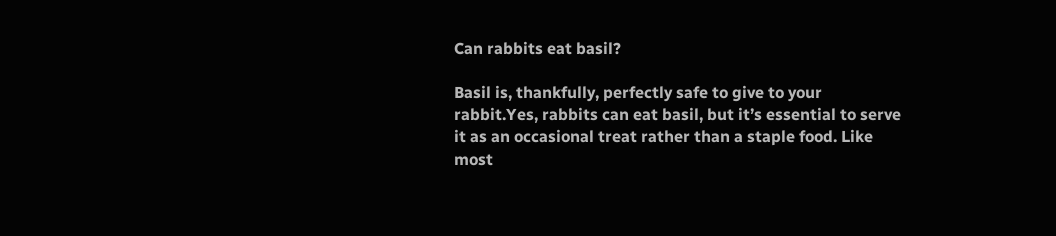Can rabbits eat basil?

Basil is, thankfully, perfectly safe to give to your rabbit.Yes, rabbits can eat basil, but it’s essential to serve it as an occasional treat rather than a staple food. Like most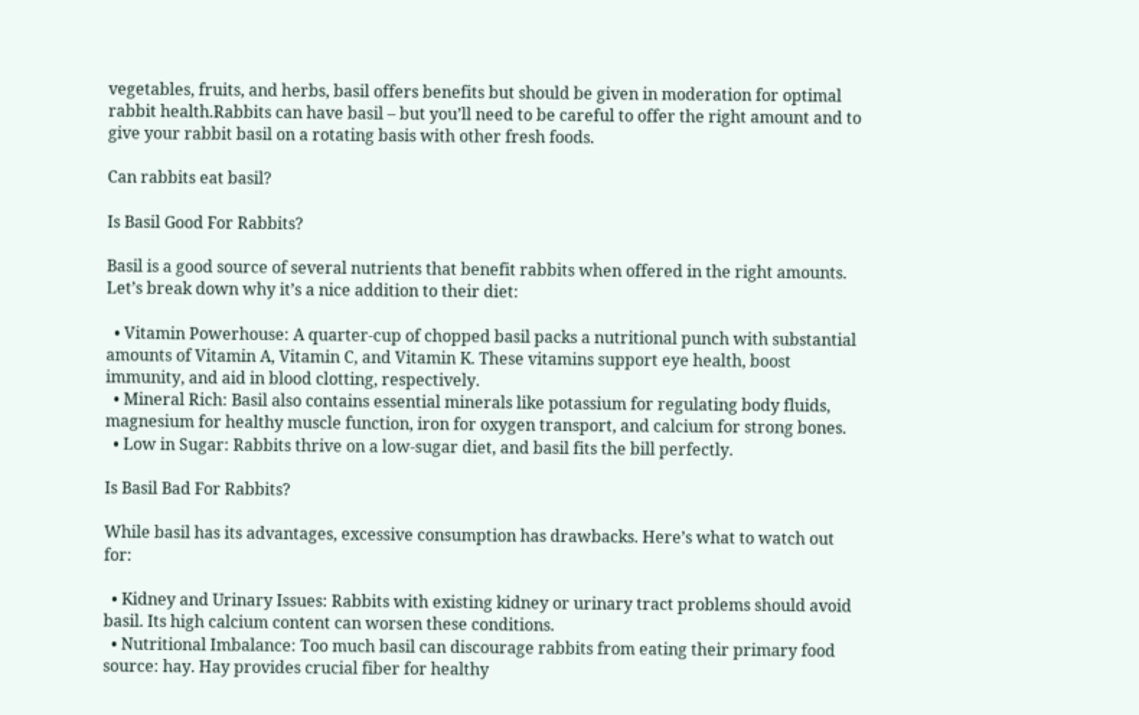vegetables, fruits, and herbs, basil offers benefits but should be given in moderation for optimal rabbit health.Rabbits can have basil – but you’ll need to be careful to offer the right amount and to give your rabbit basil on a rotating basis with other fresh foods.

Can rabbits eat basil?

Is Basil Good For Rabbits?

Basil is a good source of several nutrients that benefit rabbits when offered in the right amounts. Let’s break down why it’s a nice addition to their diet:

  • Vitamin Powerhouse: A quarter-cup of chopped basil packs a nutritional punch with substantial amounts of Vitamin A, Vitamin C, and Vitamin K. These vitamins support eye health, boost immunity, and aid in blood clotting, respectively.
  • Mineral Rich: Basil also contains essential minerals like potassium for regulating body fluids, magnesium for healthy muscle function, iron for oxygen transport, and calcium for strong bones.
  • Low in Sugar: Rabbits thrive on a low-sugar diet, and basil fits the bill perfectly.

Is Basil Bad For Rabbits?

While basil has its advantages, excessive consumption has drawbacks. Here’s what to watch out for:

  • Kidney and Urinary Issues: Rabbits with existing kidney or urinary tract problems should avoid basil. Its high calcium content can worsen these conditions.
  • Nutritional Imbalance: Too much basil can discourage rabbits from eating their primary food source: hay. Hay provides crucial fiber for healthy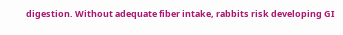digestion. Without adequate fiber intake, rabbits risk developing GI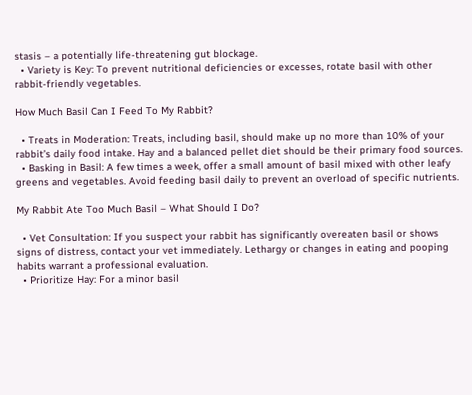stasis – a potentially life-threatening gut blockage.
  • Variety is Key: To prevent nutritional deficiencies or excesses, rotate basil with other rabbit-friendly vegetables.

How Much Basil Can I Feed To My Rabbit?

  • Treats in Moderation: Treats, including basil, should make up no more than 10% of your rabbit’s daily food intake. Hay and a balanced pellet diet should be their primary food sources.
  • Basking in Basil: A few times a week, offer a small amount of basil mixed with other leafy greens and vegetables. Avoid feeding basil daily to prevent an overload of specific nutrients.

My Rabbit Ate Too Much Basil – What Should I Do?

  • Vet Consultation: If you suspect your rabbit has significantly overeaten basil or shows signs of distress, contact your vet immediately. Lethargy or changes in eating and pooping habits warrant a professional evaluation.
  • Prioritize Hay: For a minor basil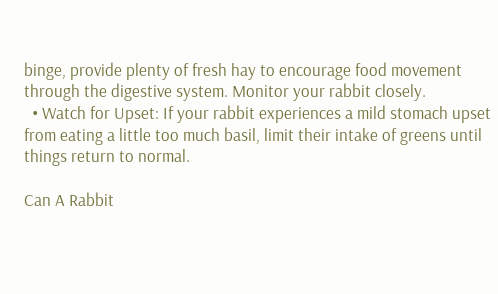binge, provide plenty of fresh hay to encourage food movement through the digestive system. Monitor your rabbit closely.
  • Watch for Upset: If your rabbit experiences a mild stomach upset from eating a little too much basil, limit their intake of greens until things return to normal.

Can A Rabbit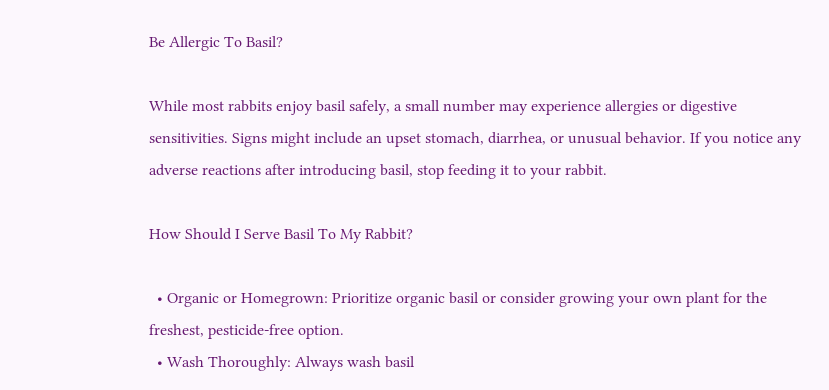Be Allergic To Basil?

While most rabbits enjoy basil safely, a small number may experience allergies or digestive sensitivities. Signs might include an upset stomach, diarrhea, or unusual behavior. If you notice any adverse reactions after introducing basil, stop feeding it to your rabbit.

How Should I Serve Basil To My Rabbit?

  • Organic or Homegrown: Prioritize organic basil or consider growing your own plant for the freshest, pesticide-free option.
  • Wash Thoroughly: Always wash basil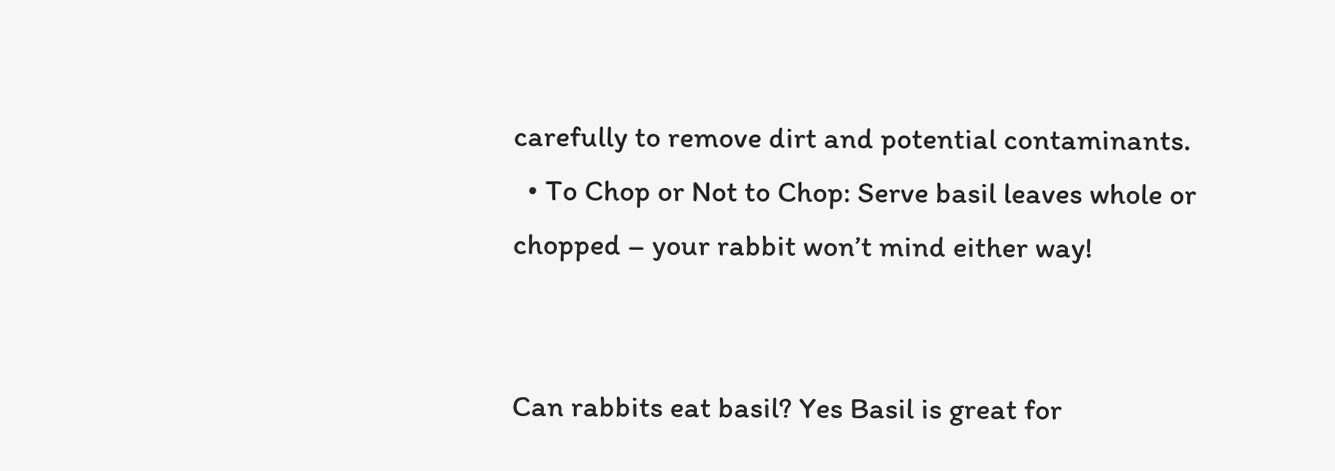carefully to remove dirt and potential contaminants.
  • To Chop or Not to Chop: Serve basil leaves whole or chopped – your rabbit won’t mind either way!


Can rabbits eat basil? Yes Basil is great for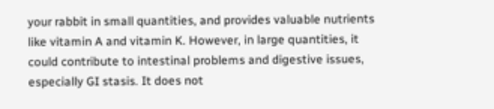your rabbit in small quantities, and provides valuable nutrients like vitamin A and vitamin K. However, in large quantities, it could contribute to intestinal problems and digestive issues, especially GI stasis. It does not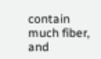contain much fiber, and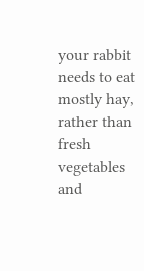your rabbit needs to eat mostly hay, rather than fresh vegetables and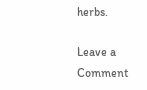herbs.

Leave a Comment